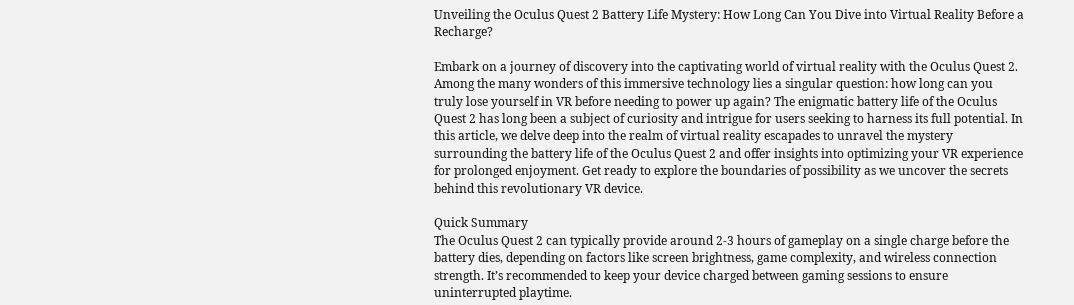Unveiling the Oculus Quest 2 Battery Life Mystery: How Long Can You Dive into Virtual Reality Before a Recharge?

Embark on a journey of discovery into the captivating world of virtual reality with the Oculus Quest 2. Among the many wonders of this immersive technology lies a singular question: how long can you truly lose yourself in VR before needing to power up again? The enigmatic battery life of the Oculus Quest 2 has long been a subject of curiosity and intrigue for users seeking to harness its full potential. In this article, we delve deep into the realm of virtual reality escapades to unravel the mystery surrounding the battery life of the Oculus Quest 2 and offer insights into optimizing your VR experience for prolonged enjoyment. Get ready to explore the boundaries of possibility as we uncover the secrets behind this revolutionary VR device.

Quick Summary
The Oculus Quest 2 can typically provide around 2-3 hours of gameplay on a single charge before the battery dies, depending on factors like screen brightness, game complexity, and wireless connection strength. It’s recommended to keep your device charged between gaming sessions to ensure uninterrupted playtime.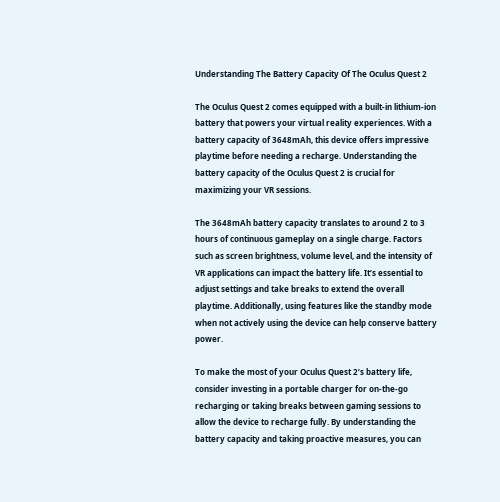Understanding The Battery Capacity Of The Oculus Quest 2

The Oculus Quest 2 comes equipped with a built-in lithium-ion battery that powers your virtual reality experiences. With a battery capacity of 3648mAh, this device offers impressive playtime before needing a recharge. Understanding the battery capacity of the Oculus Quest 2 is crucial for maximizing your VR sessions.

The 3648mAh battery capacity translates to around 2 to 3 hours of continuous gameplay on a single charge. Factors such as screen brightness, volume level, and the intensity of VR applications can impact the battery life. It’s essential to adjust settings and take breaks to extend the overall playtime. Additionally, using features like the standby mode when not actively using the device can help conserve battery power.

To make the most of your Oculus Quest 2’s battery life, consider investing in a portable charger for on-the-go recharging or taking breaks between gaming sessions to allow the device to recharge fully. By understanding the battery capacity and taking proactive measures, you can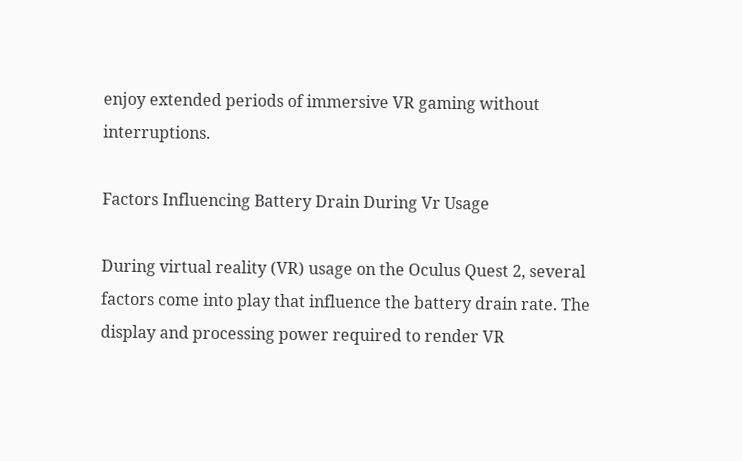enjoy extended periods of immersive VR gaming without interruptions.

Factors Influencing Battery Drain During Vr Usage

During virtual reality (VR) usage on the Oculus Quest 2, several factors come into play that influence the battery drain rate. The display and processing power required to render VR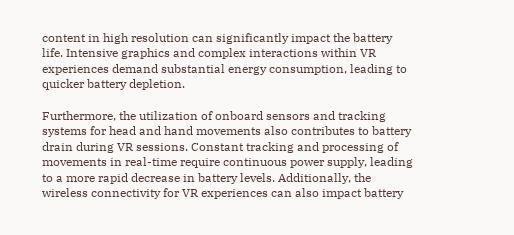content in high resolution can significantly impact the battery life. Intensive graphics and complex interactions within VR experiences demand substantial energy consumption, leading to quicker battery depletion.

Furthermore, the utilization of onboard sensors and tracking systems for head and hand movements also contributes to battery drain during VR sessions. Constant tracking and processing of movements in real-time require continuous power supply, leading to a more rapid decrease in battery levels. Additionally, the wireless connectivity for VR experiences can also impact battery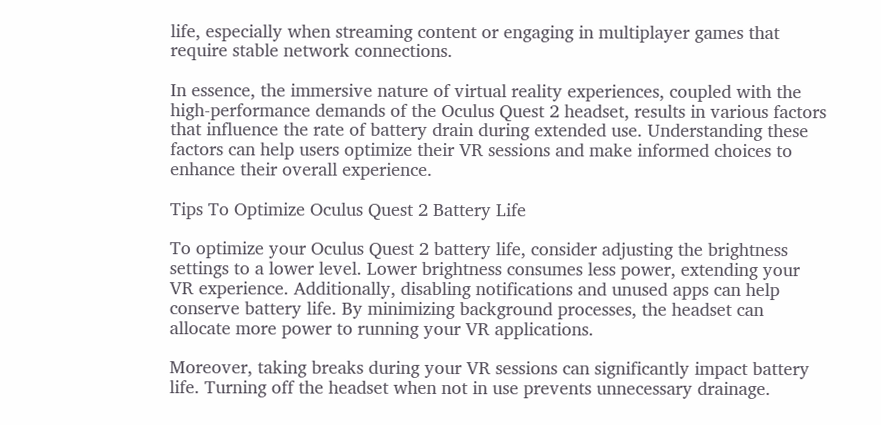life, especially when streaming content or engaging in multiplayer games that require stable network connections.

In essence, the immersive nature of virtual reality experiences, coupled with the high-performance demands of the Oculus Quest 2 headset, results in various factors that influence the rate of battery drain during extended use. Understanding these factors can help users optimize their VR sessions and make informed choices to enhance their overall experience.

Tips To Optimize Oculus Quest 2 Battery Life

To optimize your Oculus Quest 2 battery life, consider adjusting the brightness settings to a lower level. Lower brightness consumes less power, extending your VR experience. Additionally, disabling notifications and unused apps can help conserve battery life. By minimizing background processes, the headset can allocate more power to running your VR applications.

Moreover, taking breaks during your VR sessions can significantly impact battery life. Turning off the headset when not in use prevents unnecessary drainage.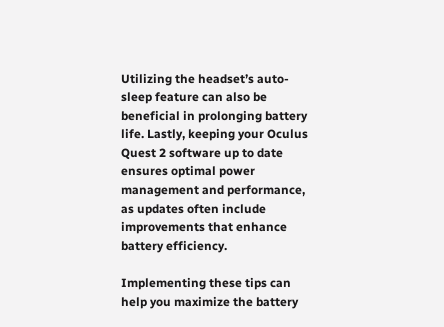Utilizing the headset’s auto-sleep feature can also be beneficial in prolonging battery life. Lastly, keeping your Oculus Quest 2 software up to date ensures optimal power management and performance, as updates often include improvements that enhance battery efficiency.

Implementing these tips can help you maximize the battery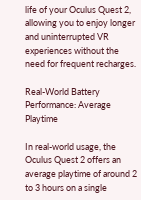life of your Oculus Quest 2, allowing you to enjoy longer and uninterrupted VR experiences without the need for frequent recharges.

Real-World Battery Performance: Average Playtime

In real-world usage, the Oculus Quest 2 offers an average playtime of around 2 to 3 hours on a single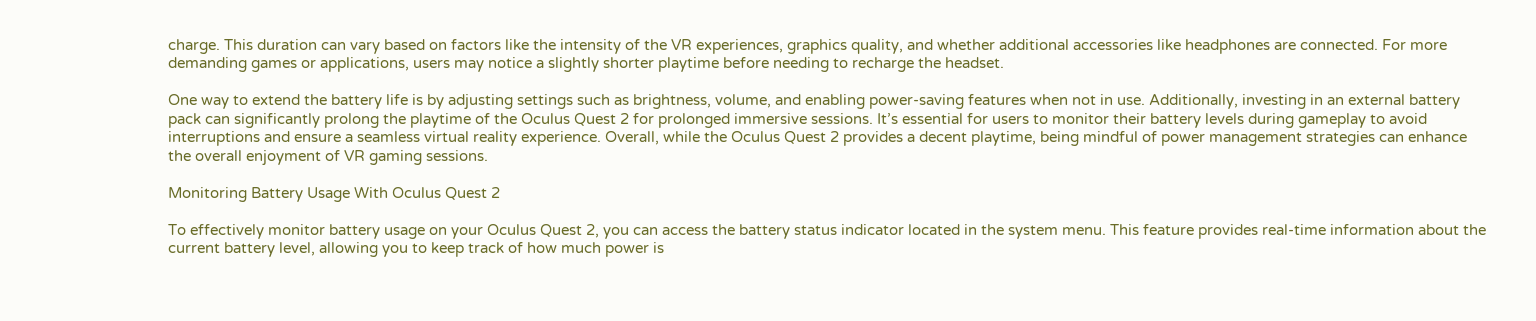charge. This duration can vary based on factors like the intensity of the VR experiences, graphics quality, and whether additional accessories like headphones are connected. For more demanding games or applications, users may notice a slightly shorter playtime before needing to recharge the headset.

One way to extend the battery life is by adjusting settings such as brightness, volume, and enabling power-saving features when not in use. Additionally, investing in an external battery pack can significantly prolong the playtime of the Oculus Quest 2 for prolonged immersive sessions. It’s essential for users to monitor their battery levels during gameplay to avoid interruptions and ensure a seamless virtual reality experience. Overall, while the Oculus Quest 2 provides a decent playtime, being mindful of power management strategies can enhance the overall enjoyment of VR gaming sessions.

Monitoring Battery Usage With Oculus Quest 2

To effectively monitor battery usage on your Oculus Quest 2, you can access the battery status indicator located in the system menu. This feature provides real-time information about the current battery level, allowing you to keep track of how much power is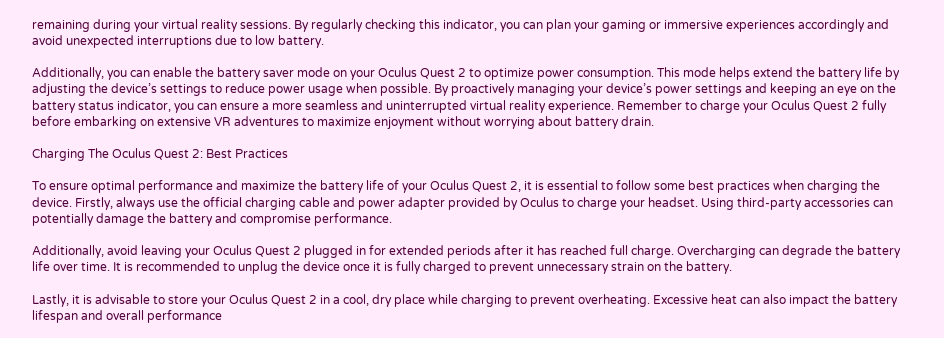remaining during your virtual reality sessions. By regularly checking this indicator, you can plan your gaming or immersive experiences accordingly and avoid unexpected interruptions due to low battery.

Additionally, you can enable the battery saver mode on your Oculus Quest 2 to optimize power consumption. This mode helps extend the battery life by adjusting the device’s settings to reduce power usage when possible. By proactively managing your device’s power settings and keeping an eye on the battery status indicator, you can ensure a more seamless and uninterrupted virtual reality experience. Remember to charge your Oculus Quest 2 fully before embarking on extensive VR adventures to maximize enjoyment without worrying about battery drain.

Charging The Oculus Quest 2: Best Practices

To ensure optimal performance and maximize the battery life of your Oculus Quest 2, it is essential to follow some best practices when charging the device. Firstly, always use the official charging cable and power adapter provided by Oculus to charge your headset. Using third-party accessories can potentially damage the battery and compromise performance.

Additionally, avoid leaving your Oculus Quest 2 plugged in for extended periods after it has reached full charge. Overcharging can degrade the battery life over time. It is recommended to unplug the device once it is fully charged to prevent unnecessary strain on the battery.

Lastly, it is advisable to store your Oculus Quest 2 in a cool, dry place while charging to prevent overheating. Excessive heat can also impact the battery lifespan and overall performance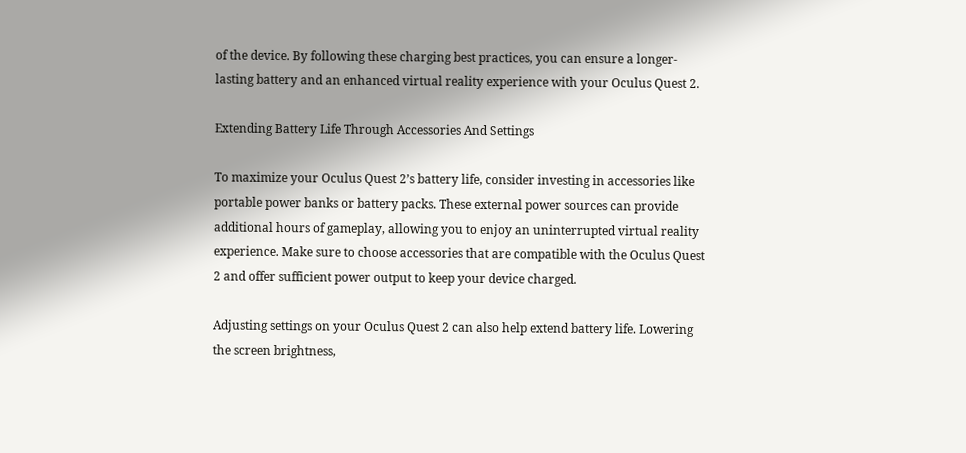of the device. By following these charging best practices, you can ensure a longer-lasting battery and an enhanced virtual reality experience with your Oculus Quest 2.

Extending Battery Life Through Accessories And Settings

To maximize your Oculus Quest 2’s battery life, consider investing in accessories like portable power banks or battery packs. These external power sources can provide additional hours of gameplay, allowing you to enjoy an uninterrupted virtual reality experience. Make sure to choose accessories that are compatible with the Oculus Quest 2 and offer sufficient power output to keep your device charged.

Adjusting settings on your Oculus Quest 2 can also help extend battery life. Lowering the screen brightness,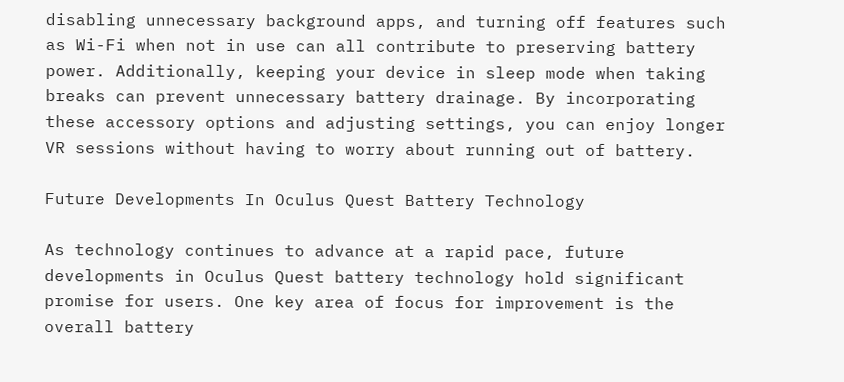disabling unnecessary background apps, and turning off features such as Wi-Fi when not in use can all contribute to preserving battery power. Additionally, keeping your device in sleep mode when taking breaks can prevent unnecessary battery drainage. By incorporating these accessory options and adjusting settings, you can enjoy longer VR sessions without having to worry about running out of battery.

Future Developments In Oculus Quest Battery Technology

As technology continues to advance at a rapid pace, future developments in Oculus Quest battery technology hold significant promise for users. One key area of focus for improvement is the overall battery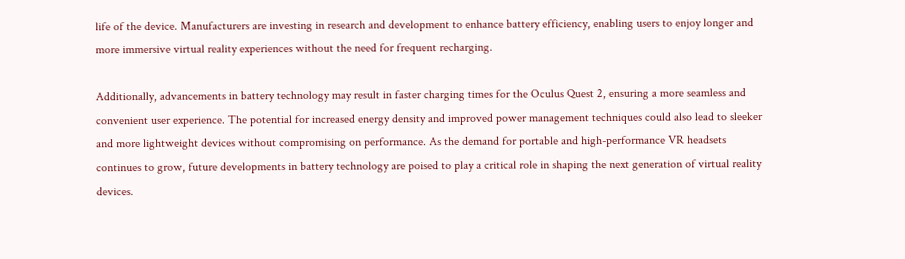life of the device. Manufacturers are investing in research and development to enhance battery efficiency, enabling users to enjoy longer and more immersive virtual reality experiences without the need for frequent recharging.

Additionally, advancements in battery technology may result in faster charging times for the Oculus Quest 2, ensuring a more seamless and convenient user experience. The potential for increased energy density and improved power management techniques could also lead to sleeker and more lightweight devices without compromising on performance. As the demand for portable and high-performance VR headsets continues to grow, future developments in battery technology are poised to play a critical role in shaping the next generation of virtual reality devices.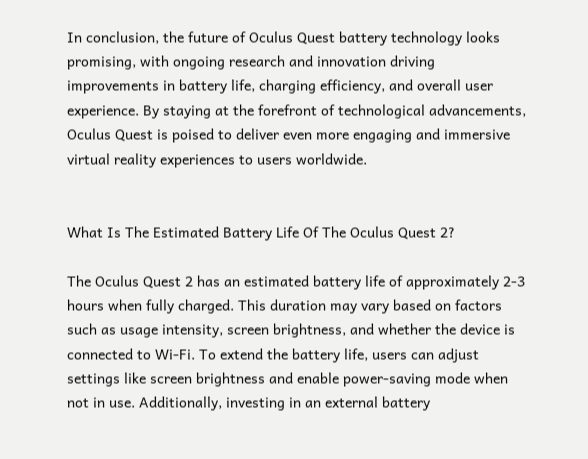In conclusion, the future of Oculus Quest battery technology looks promising, with ongoing research and innovation driving improvements in battery life, charging efficiency, and overall user experience. By staying at the forefront of technological advancements, Oculus Quest is poised to deliver even more engaging and immersive virtual reality experiences to users worldwide.


What Is The Estimated Battery Life Of The Oculus Quest 2?

The Oculus Quest 2 has an estimated battery life of approximately 2-3 hours when fully charged. This duration may vary based on factors such as usage intensity, screen brightness, and whether the device is connected to Wi-Fi. To extend the battery life, users can adjust settings like screen brightness and enable power-saving mode when not in use. Additionally, investing in an external battery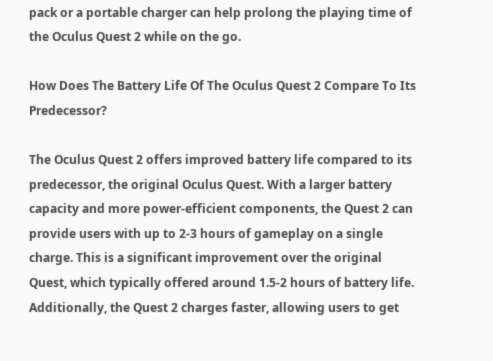pack or a portable charger can help prolong the playing time of the Oculus Quest 2 while on the go.

How Does The Battery Life Of The Oculus Quest 2 Compare To Its Predecessor?

The Oculus Quest 2 offers improved battery life compared to its predecessor, the original Oculus Quest. With a larger battery capacity and more power-efficient components, the Quest 2 can provide users with up to 2-3 hours of gameplay on a single charge. This is a significant improvement over the original Quest, which typically offered around 1.5-2 hours of battery life. Additionally, the Quest 2 charges faster, allowing users to get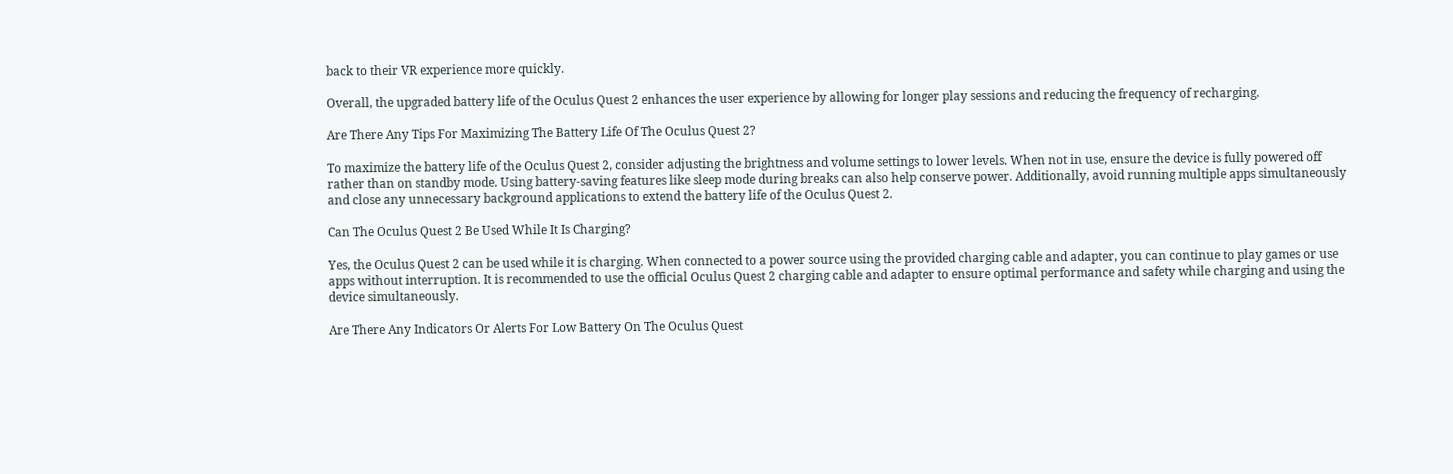back to their VR experience more quickly.

Overall, the upgraded battery life of the Oculus Quest 2 enhances the user experience by allowing for longer play sessions and reducing the frequency of recharging.

Are There Any Tips For Maximizing The Battery Life Of The Oculus Quest 2?

To maximize the battery life of the Oculus Quest 2, consider adjusting the brightness and volume settings to lower levels. When not in use, ensure the device is fully powered off rather than on standby mode. Using battery-saving features like sleep mode during breaks can also help conserve power. Additionally, avoid running multiple apps simultaneously and close any unnecessary background applications to extend the battery life of the Oculus Quest 2.

Can The Oculus Quest 2 Be Used While It Is Charging?

Yes, the Oculus Quest 2 can be used while it is charging. When connected to a power source using the provided charging cable and adapter, you can continue to play games or use apps without interruption. It is recommended to use the official Oculus Quest 2 charging cable and adapter to ensure optimal performance and safety while charging and using the device simultaneously.

Are There Any Indicators Or Alerts For Low Battery On The Oculus Quest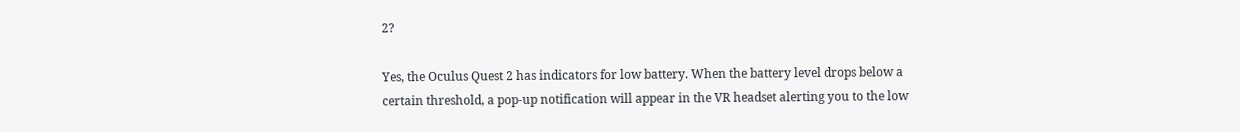2?

Yes, the Oculus Quest 2 has indicators for low battery. When the battery level drops below a certain threshold, a pop-up notification will appear in the VR headset alerting you to the low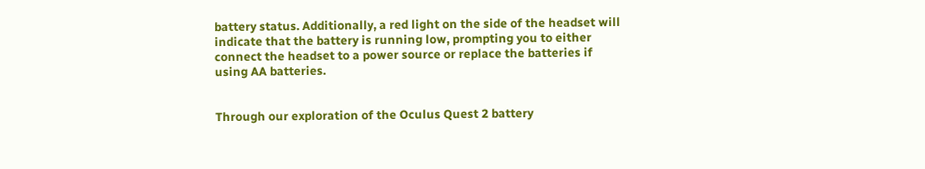battery status. Additionally, a red light on the side of the headset will indicate that the battery is running low, prompting you to either connect the headset to a power source or replace the batteries if using AA batteries.


Through our exploration of the Oculus Quest 2 battery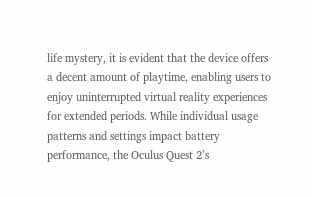life mystery, it is evident that the device offers a decent amount of playtime, enabling users to enjoy uninterrupted virtual reality experiences for extended periods. While individual usage patterns and settings impact battery performance, the Oculus Quest 2’s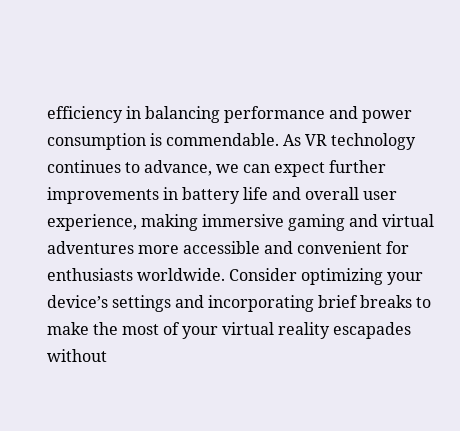efficiency in balancing performance and power consumption is commendable. As VR technology continues to advance, we can expect further improvements in battery life and overall user experience, making immersive gaming and virtual adventures more accessible and convenient for enthusiasts worldwide. Consider optimizing your device’s settings and incorporating brief breaks to make the most of your virtual reality escapades without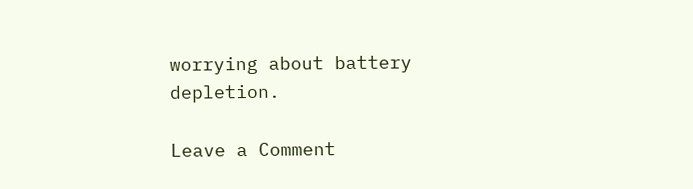worrying about battery depletion.

Leave a Comment